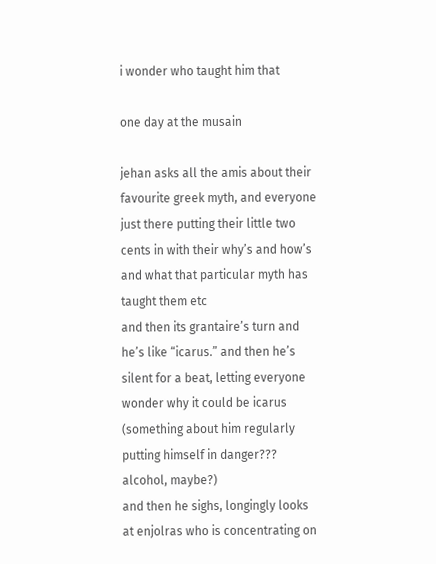i wonder who taught him that

one day at the musain

jehan asks all the amis about their favourite greek myth, and everyone just there putting their little two cents in with their why’s and how’s and what that particular myth has taught them etc
and then its grantaire’s turn and he’s like “icarus.” and then he’s silent for a beat, letting everyone wonder why it could be icarus (something about him regularly putting himself in danger??? alcohol, maybe?)
and then he sighs, longingly looks at enjolras who is concentrating on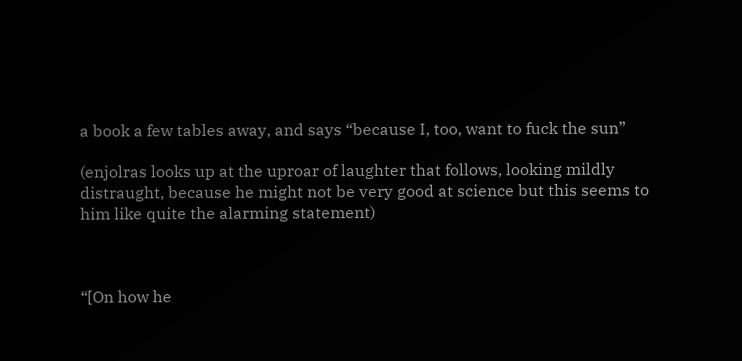a book a few tables away, and says “because I, too, want to fuck the sun”

(enjolras looks up at the uproar of laughter that follows, looking mildly distraught, because he might not be very good at science but this seems to him like quite the alarming statement)



“[On how he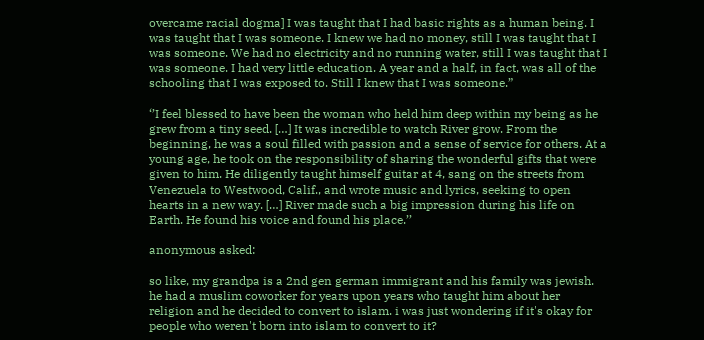overcame racial dogma] I was taught that I had basic rights as a human being. I was taught that I was someone. I knew we had no money, still I was taught that I was someone. We had no electricity and no running water, still I was taught that I was someone. I had very little education. A year and a half, in fact, was all of the schooling that I was exposed to. Still I knew that I was someone.”

‘’I feel blessed to have been the woman who held him deep within my being as he grew from a tiny seed. […] It was incredible to watch River grow. From the beginning, he was a soul filled with passion and a sense of service for others. At a young age, he took on the responsibility of sharing the wonderful gifts that were given to him. He diligently taught himself guitar at 4, sang on the streets from Venezuela to Westwood, Calif., and wrote music and lyrics, seeking to open hearts in a new way. […] River made such a big impression during his life on Earth. He found his voice and found his place.’’

anonymous asked:

so like, my grandpa is a 2nd gen german immigrant and his family was jewish. he had a muslim coworker for years upon years who taught him about her religion and he decided to convert to islam. i was just wondering if it's okay for people who weren't born into islam to convert to it?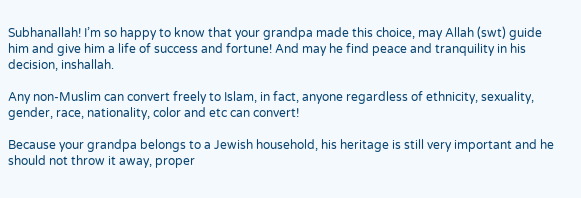Subhanallah! I’m so happy to know that your grandpa made this choice, may Allah (swt) guide him and give him a life of success and fortune! And may he find peace and tranquility in his decision, inshallah.

Any non-Muslim can convert freely to Islam, in fact, anyone regardless of ethnicity, sexuality, gender, race, nationality, color and etc can convert!

Because your grandpa belongs to a Jewish household, his heritage is still very important and he should not throw it away, proper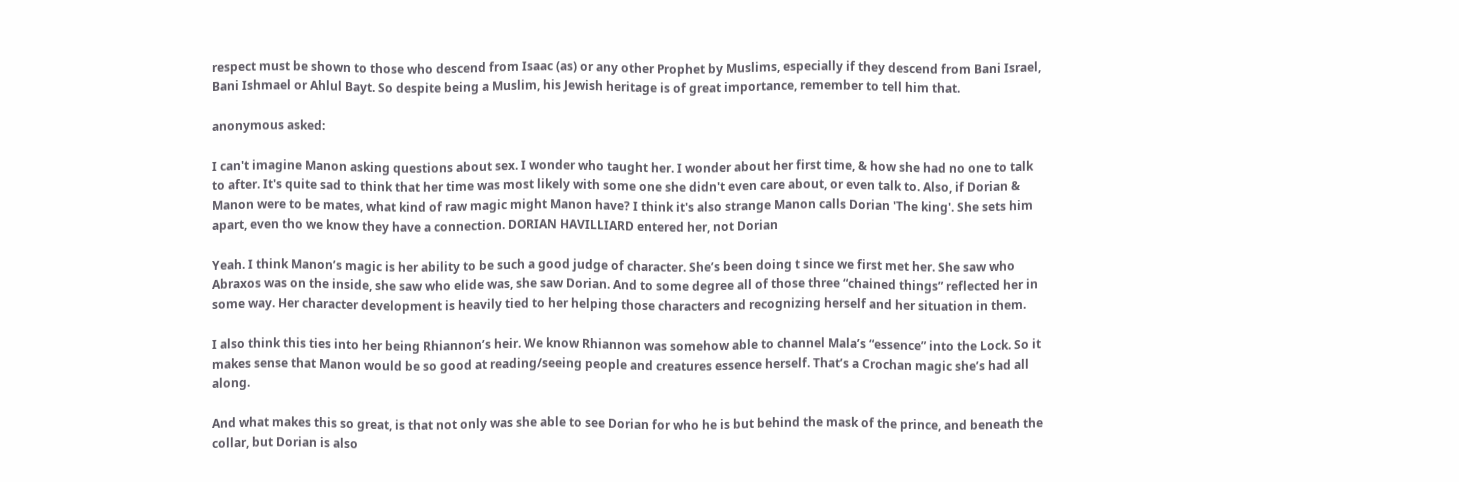respect must be shown to those who descend from Isaac (as) or any other Prophet by Muslims, especially if they descend from Bani Israel, Bani Ishmael or Ahlul Bayt. So despite being a Muslim, his Jewish heritage is of great importance, remember to tell him that.

anonymous asked:

I can't imagine Manon asking questions about sex. I wonder who taught her. I wonder about her first time, & how she had no one to talk to after. It's quite sad to think that her time was most likely with some one she didn't even care about, or even talk to. Also, if Dorian & Manon were to be mates, what kind of raw magic might Manon have? I think it's also strange Manon calls Dorian 'The king'. She sets him apart, even tho we know they have a connection. DORIAN HAVILLIARD entered her, not Dorian

Yeah. I think Manon’s magic is her ability to be such a good judge of character. She’s been doing t since we first met her. She saw who Abraxos was on the inside, she saw who elide was, she saw Dorian. And to some degree all of those three “chained things” reflected her in some way. Her character development is heavily tied to her helping those characters and recognizing herself and her situation in them.

I also think this ties into her being Rhiannon’s heir. We know Rhiannon was somehow able to channel Mala’s “essence” into the Lock. So it makes sense that Manon would be so good at reading/seeing people and creatures essence herself. That’s a Crochan magic she’s had all along.

And what makes this so great, is that not only was she able to see Dorian for who he is but behind the mask of the prince, and beneath the collar, but Dorian is also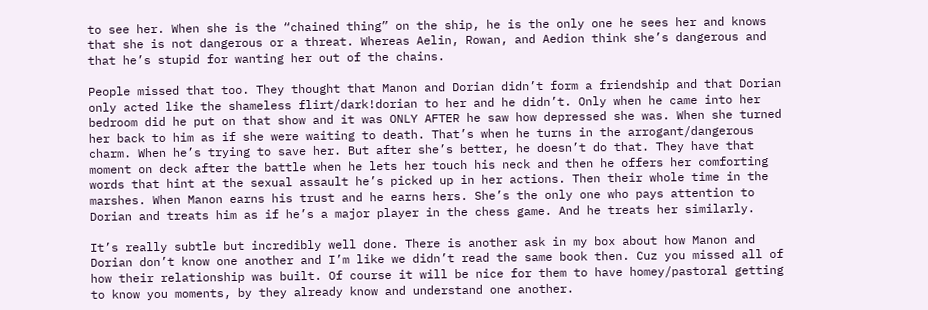to see her. When she is the “chained thing” on the ship, he is the only one he sees her and knows that she is not dangerous or a threat. Whereas Aelin, Rowan, and Aedion think she’s dangerous and that he’s stupid for wanting her out of the chains.

People missed that too. They thought that Manon and Dorian didn’t form a friendship and that Dorian only acted like the shameless flirt/dark!dorian to her and he didn’t. Only when he came into her bedroom did he put on that show and it was ONLY AFTER he saw how depressed she was. When she turned her back to him as if she were waiting to death. That’s when he turns in the arrogant/dangerous charm. When he’s trying to save her. But after she’s better, he doesn’t do that. They have that moment on deck after the battle when he lets her touch his neck and then he offers her comforting words that hint at the sexual assault he’s picked up in her actions. Then their whole time in the marshes. When Manon earns his trust and he earns hers. She’s the only one who pays attention to Dorian and treats him as if he’s a major player in the chess game. And he treats her similarly.

It’s really subtle but incredibly well done. There is another ask in my box about how Manon and Dorian don’t know one another and I’m like we didn’t read the same book then. Cuz you missed all of how their relationship was built. Of course it will be nice for them to have homey/pastoral getting to know you moments, by they already know and understand one another.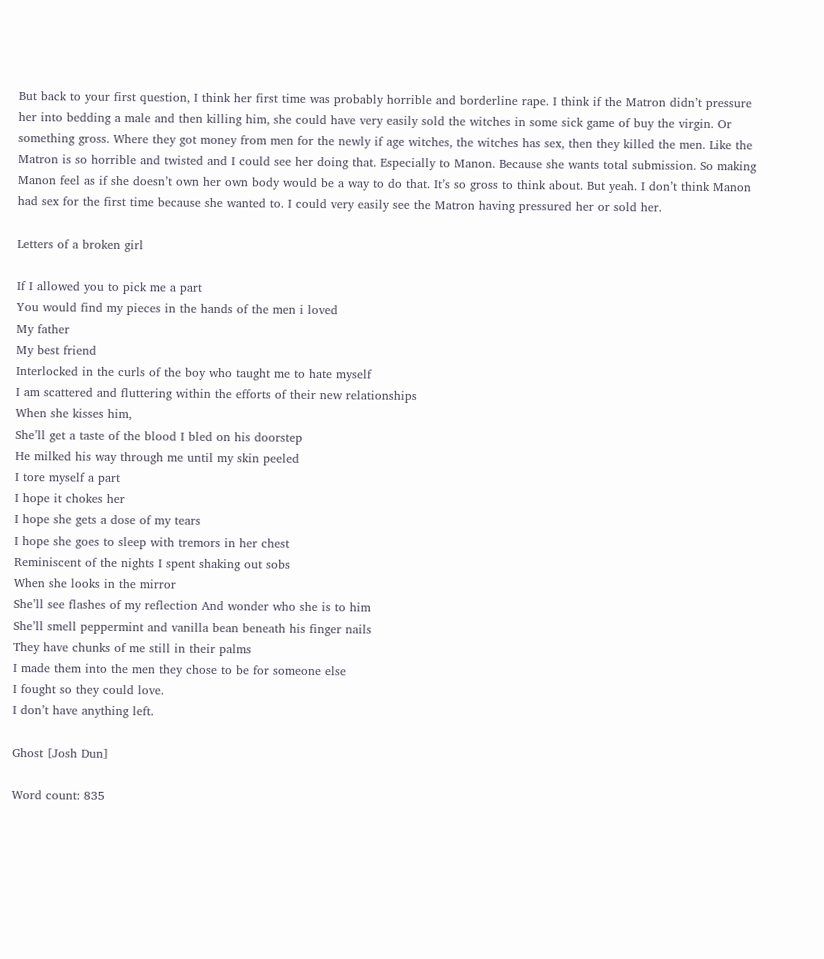But back to your first question, I think her first time was probably horrible and borderline rape. I think if the Matron didn’t pressure her into bedding a male and then killing him, she could have very easily sold the witches in some sick game of buy the virgin. Or something gross. Where they got money from men for the newly if age witches, the witches has sex, then they killed the men. Like the Matron is so horrible and twisted and I could see her doing that. Especially to Manon. Because she wants total submission. So making Manon feel as if she doesn’t own her own body would be a way to do that. It’s so gross to think about. But yeah. I don’t think Manon had sex for the first time because she wanted to. I could very easily see the Matron having pressured her or sold her.

Letters of a broken girl

If I allowed you to pick me a part
You would find my pieces in the hands of the men i loved
My father
My best friend
Interlocked in the curls of the boy who taught me to hate myself
I am scattered and fluttering within the efforts of their new relationships
When she kisses him,
She’ll get a taste of the blood I bled on his doorstep
He milked his way through me until my skin peeled
I tore myself a part
I hope it chokes her
I hope she gets a dose of my tears
I hope she goes to sleep with tremors in her chest
Reminiscent of the nights I spent shaking out sobs
When she looks in the mirror
She’ll see flashes of my reflection And wonder who she is to him
She’ll smell peppermint and vanilla bean beneath his finger nails
They have chunks of me still in their palms
I made them into the men they chose to be for someone else
I fought so they could love.
I don’t have anything left.

Ghost [Josh Dun]

Word count: 835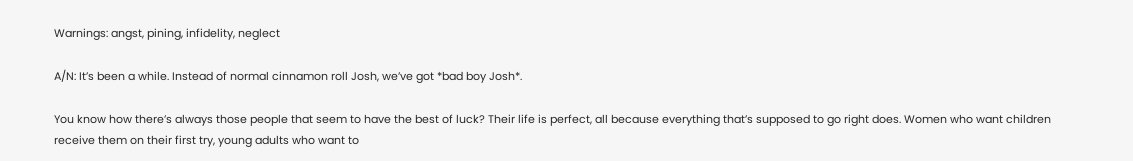Warnings: angst, pining, infidelity, neglect

A/N: It’s been a while. Instead of normal cinnamon roll Josh, we’ve got *bad boy Josh*.

You know how there’s always those people that seem to have the best of luck? Their life is perfect, all because everything that’s supposed to go right does. Women who want children receive them on their first try, young adults who want to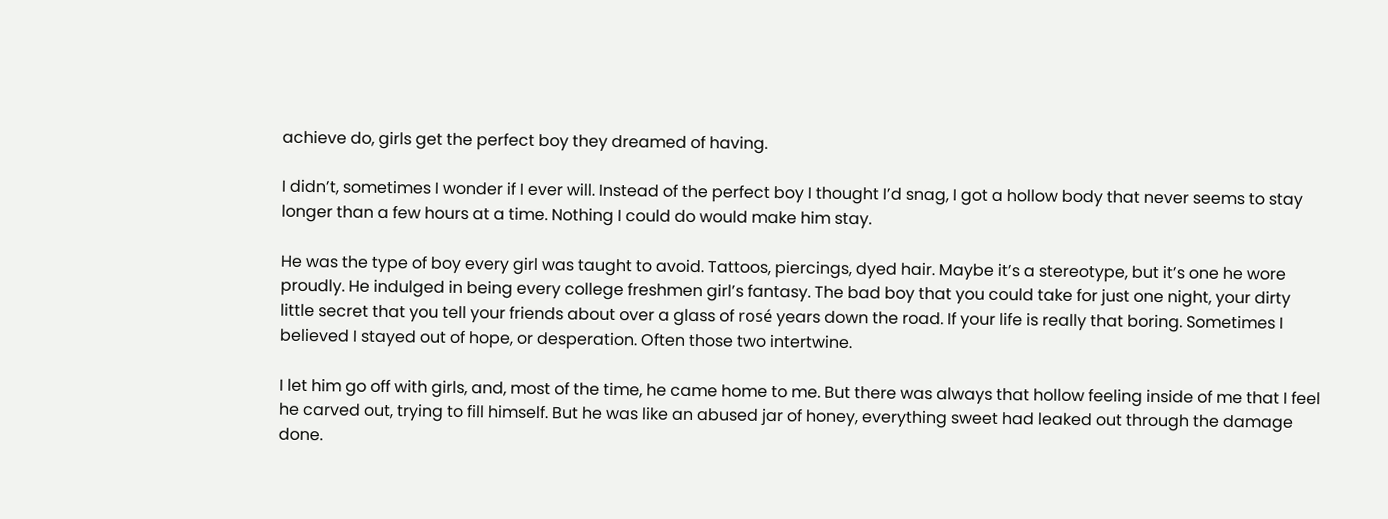achieve do, girls get the perfect boy they dreamed of having.

I didn’t, sometimes I wonder if I ever will. Instead of the perfect boy I thought I’d snag, I got a hollow body that never seems to stay longer than a few hours at a time. Nothing I could do would make him stay.

He was the type of boy every girl was taught to avoid. Tattoos, piercings, dyed hair. Maybe it’s a stereotype, but it’s one he wore proudly. He indulged in being every college freshmen girl’s fantasy. The bad boy that you could take for just one night, your dirty little secret that you tell your friends about over a glass of rosé years down the road. If your life is really that boring. Sometimes I believed I stayed out of hope, or desperation. Often those two intertwine.

I let him go off with girls, and, most of the time, he came home to me. But there was always that hollow feeling inside of me that I feel he carved out, trying to fill himself. But he was like an abused jar of honey, everything sweet had leaked out through the damage done.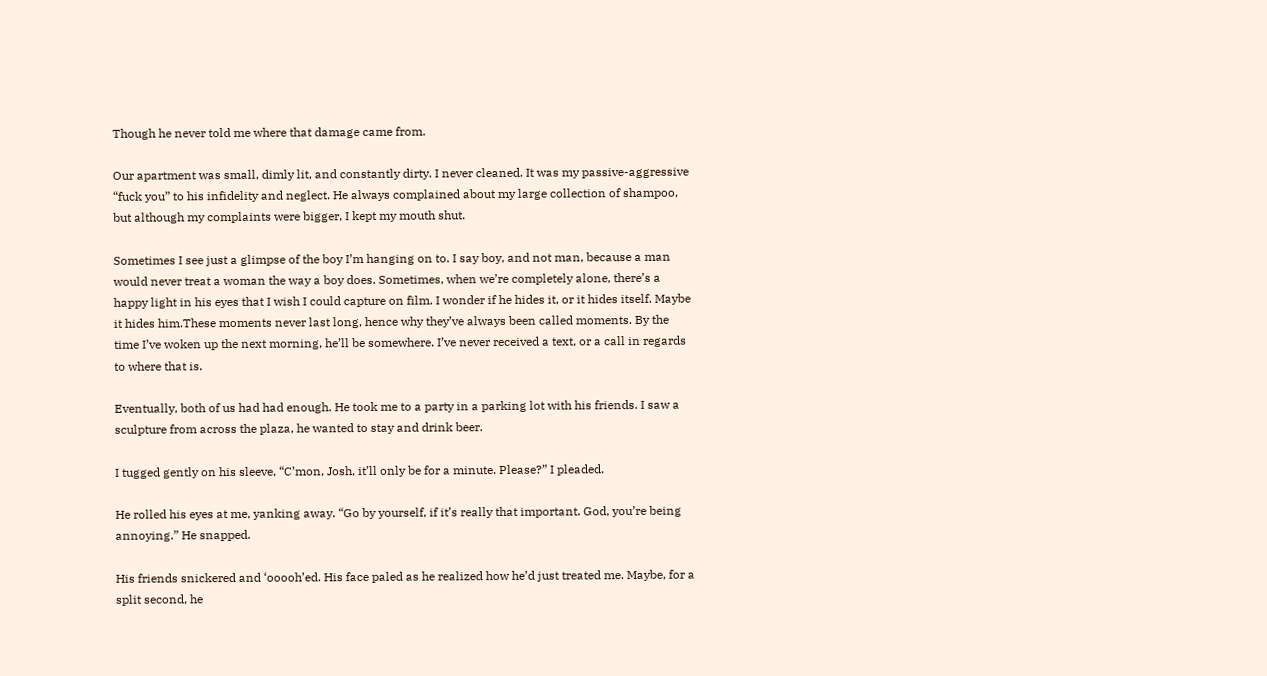Though he never told me where that damage came from.

Our apartment was small, dimly lit, and constantly dirty. I never cleaned. It was my passive-aggressive “fuck you” to his infidelity and neglect. He always complained about my large collection of shampoo, but although my complaints were bigger, I kept my mouth shut.

Sometimes I see just a glimpse of the boy I’m hanging on to. I say boy, and not man, because a man would never treat a woman the way a boy does. Sometimes, when we’re completely alone, there’s a happy light in his eyes that I wish I could capture on film. I wonder if he hides it, or it hides itself. Maybe it hides him.These moments never last long, hence why they’ve always been called moments. By the time I’ve woken up the next morning, he’ll be somewhere. I’ve never received a text, or a call in regards to where that is.

Eventually, both of us had had enough. He took me to a party in a parking lot with his friends. I saw a sculpture from across the plaza, he wanted to stay and drink beer.

I tugged gently on his sleeve, “C’mon, Josh, it’ll only be for a minute. Please?” I pleaded.

He rolled his eyes at me, yanking away. “Go by yourself, if it’s really that important. God, you’re being annoying.” He snapped.

His friends snickered and ‘ooooh’ed. His face paled as he realized how he’d just treated me. Maybe, for a split second, he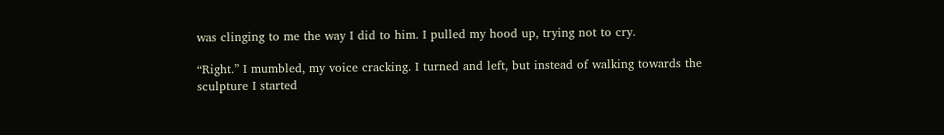was clinging to me the way I did to him. I pulled my hood up, trying not to cry.

“Right.” I mumbled, my voice cracking. I turned and left, but instead of walking towards the sculpture I started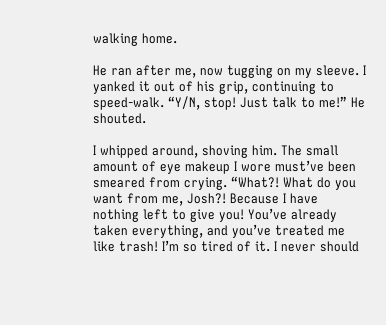walking home.

He ran after me, now tugging on my sleeve. I yanked it out of his grip, continuing to speed-walk. “Y/N, stop! Just talk to me!” He shouted.

I whipped around, shoving him. The small amount of eye makeup I wore must’ve been smeared from crying. “What?! What do you want from me, Josh?! Because I have nothing left to give you! You’ve already taken everything, and you’ve treated me like trash! I’m so tired of it. I never should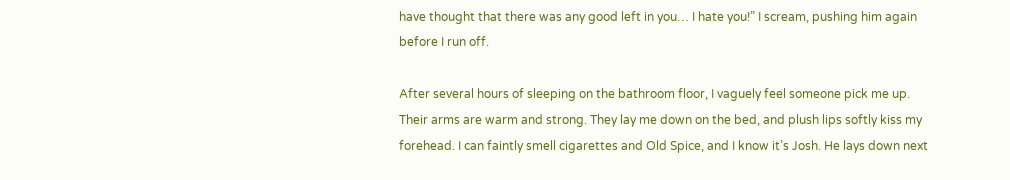have thought that there was any good left in you… I hate you!” I scream, pushing him again before I run off.

After several hours of sleeping on the bathroom floor, I vaguely feel someone pick me up. Their arms are warm and strong. They lay me down on the bed, and plush lips softly kiss my forehead. I can faintly smell cigarettes and Old Spice, and I know it’s Josh. He lays down next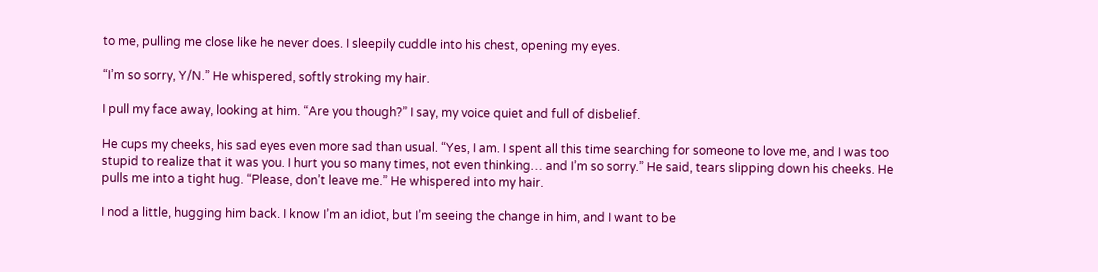to me, pulling me close like he never does. I sleepily cuddle into his chest, opening my eyes.

“I’m so sorry, Y/N.” He whispered, softly stroking my hair.

I pull my face away, looking at him. “Are you though?” I say, my voice quiet and full of disbelief.

He cups my cheeks, his sad eyes even more sad than usual. “Yes, I am. I spent all this time searching for someone to love me, and I was too stupid to realize that it was you. I hurt you so many times, not even thinking… and I’m so sorry.” He said, tears slipping down his cheeks. He pulls me into a tight hug. “Please, don’t leave me.” He whispered into my hair.

I nod a little, hugging him back. I know I’m an idiot, but I’m seeing the change in him, and I want to be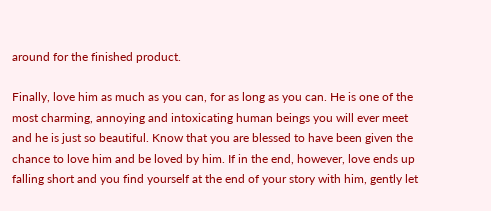around for the finished product.

Finally, love him as much as you can, for as long as you can. He is one of the most charming, annoying and intoxicating human beings you will ever meet and he is just so beautiful. Know that you are blessed to have been given the chance to love him and be loved by him. If in the end, however, love ends up falling short and you find yourself at the end of your story with him, gently let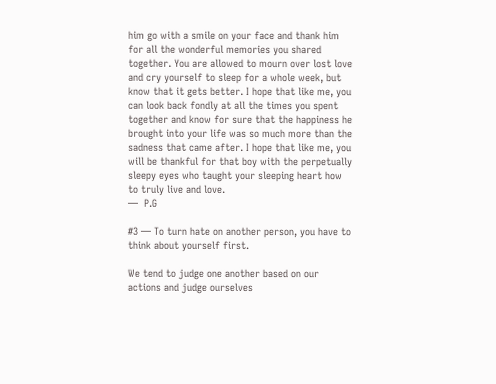him go with a smile on your face and thank him for all the wonderful memories you shared together. You are allowed to mourn over lost love and cry yourself to sleep for a whole week, but know that it gets better. I hope that like me, you can look back fondly at all the times you spent together and know for sure that the happiness he brought into your life was so much more than the sadness that came after. I hope that like me, you will be thankful for that boy with the perpetually sleepy eyes who taught your sleeping heart how to truly live and love.
—  P.G

#3 — To turn hate on another person, you have to think about yourself first.

We tend to judge one another based on our actions and judge ourselves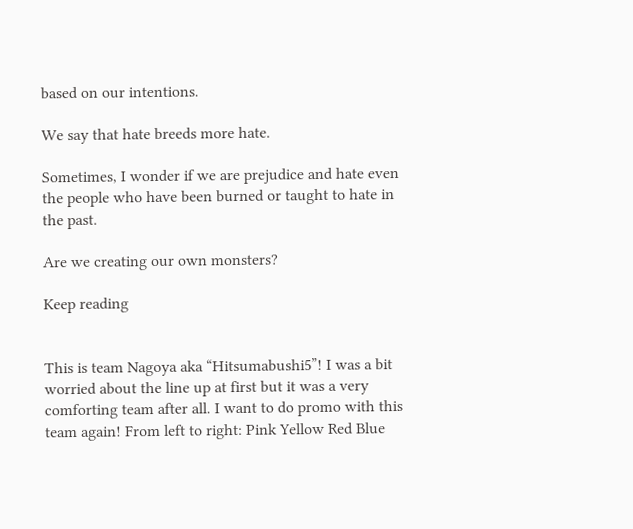based on our intentions.

We say that hate breeds more hate.

Sometimes, I wonder if we are prejudice and hate even the people who have been burned or taught to hate in the past.

Are we creating our own monsters?

Keep reading


This is team Nagoya aka “Hitsumabushi5”! I was a bit worried about the line up at first but it was a very comforting team after all. I want to do promo with this team again! From left to right: Pink Yellow Red Blue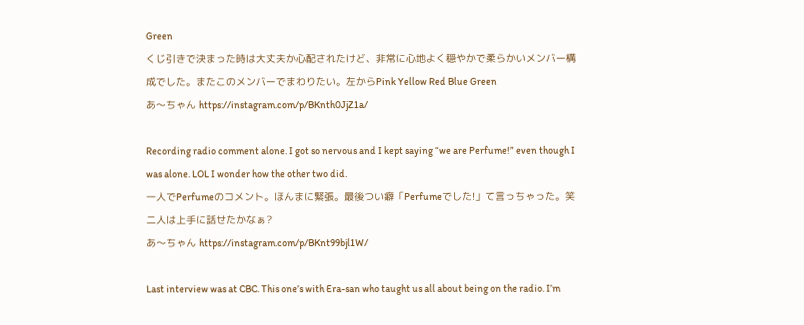Green
くじ引きで決まった時は大丈夫か心配されたけど、非常に心地よく穏やかで柔らかいメンバー構成でした。またこのメンバーでまわりたい。左からPink Yellow Red Blue Green
あ〜ちゃん https://instagram.com/p/BKnth0JjZ1a/

Recording radio comment alone. I got so nervous and I kept saying “we are Perfume!” even though I was alone. LOL I wonder how the other two did.
一人でPerfumeのコメント。ほんまに緊張。最後つい癖「Perfumeでした!」て言っちゃった。笑 二人は上手に話せたかなぁ?
あ〜ちゃん https://instagram.com/p/BKnt99bjl1W/

Last interview was at CBC. This one’s with Era-san who taught us all about being on the radio. I’m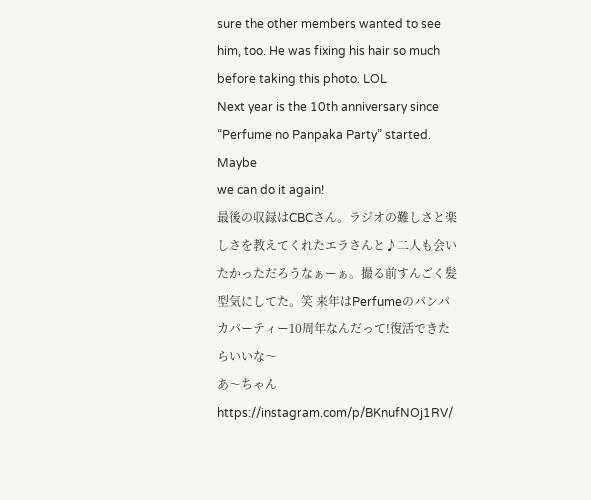sure the other members wanted to see him, too. He was fixing his hair so much before taking this photo. LOL
Next year is the 10th anniversary since “Perfume no Panpaka Party” started. Maybe
we can do it again!
最後の収録はCBCさん。ラジオの難しさと楽しさを教えてくれたエラさんと♪二人も会いたかっただろうなぁーぁ。撮る前すんごく髪型気にしてた。笑 来年はPerfumeのパンパカパーティー10周年なんだって!復活できたらいいな〜
あ〜ちゃん https://instagram.com/p/BKnufNOj1RV/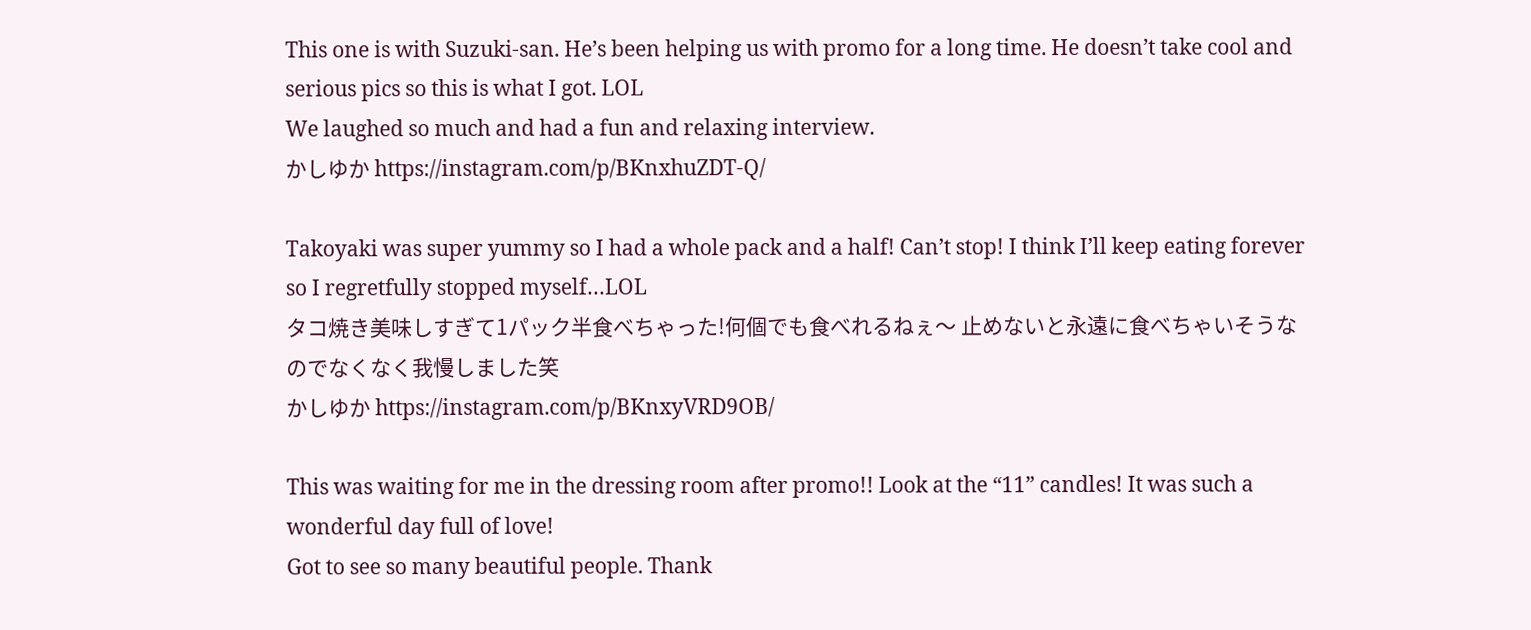This one is with Suzuki-san. He’s been helping us with promo for a long time. He doesn’t take cool and serious pics so this is what I got. LOL
We laughed so much and had a fun and relaxing interview.
かしゆか https://instagram.com/p/BKnxhuZDT-Q/

Takoyaki was super yummy so I had a whole pack and a half! Can’t stop! I think I’ll keep eating forever so I regretfully stopped myself…LOL
タコ焼き美味しすぎて1パック半食べちゃった!何個でも食べれるねぇ〜 止めないと永遠に食べちゃいそうなのでなくなく我慢しました笑
かしゆか https://instagram.com/p/BKnxyVRD9OB/

This was waiting for me in the dressing room after promo!! Look at the “11” candles! It was such a wonderful day full of love!
Got to see so many beautiful people. Thank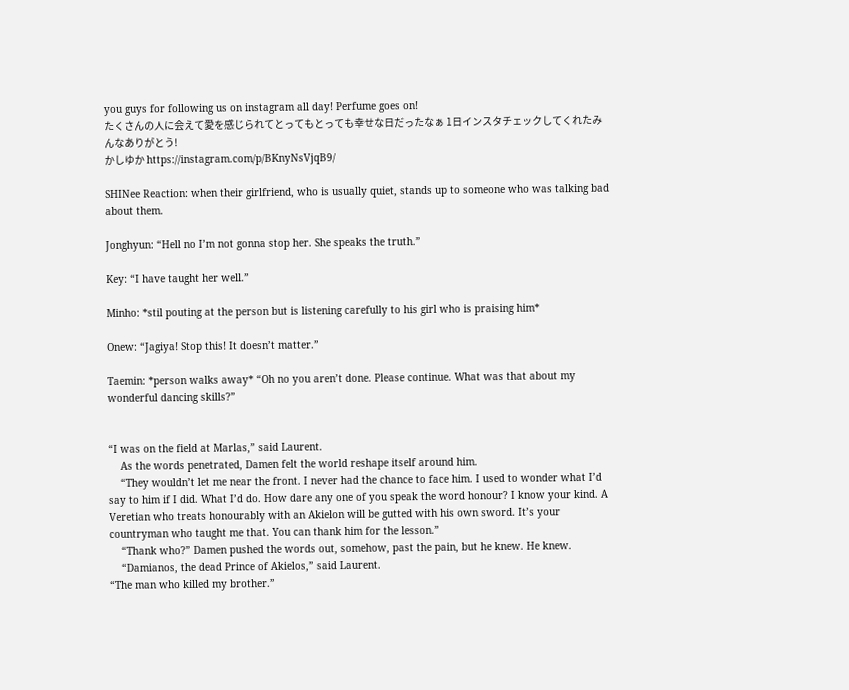you guys for following us on instagram all day! Perfume goes on!
たくさんの人に会えて愛を感じられてとってもとっても幸せな日だったなぁ 1日インスタチェックしてくれたみんなありがとう!
かしゆか https://instagram.com/p/BKnyNsVjqB9/

SHINee Reaction: when their girlfriend, who is usually quiet, stands up to someone who was talking bad about them.

Jonghyun: “Hell no I’m not gonna stop her. She speaks the truth.”

Key: “I have taught her well.”

Minho: *stil pouting at the person but is listening carefully to his girl who is praising him*

Onew: “Jagiya! Stop this! It doesn’t matter.”

Taemin: *person walks away* “Oh no you aren’t done. Please continue. What was that about my wonderful dancing skills?”


“I was on the field at Marlas,” said Laurent.
    As the words penetrated, Damen felt the world reshape itself around him.
    “They wouldn’t let me near the front. I never had the chance to face him. I used to wonder what I’d say to him if I did. What I’d do. How dare any one of you speak the word honour? I know your kind. A Veretian who treats honourably with an Akielon will be gutted with his own sword. It’s your countryman who taught me that. You can thank him for the lesson.”
    “Thank who?” Damen pushed the words out, somehow, past the pain, but he knew. He knew.
    “Damianos, the dead Prince of Akielos,” said Laurent.
“The man who killed my brother.”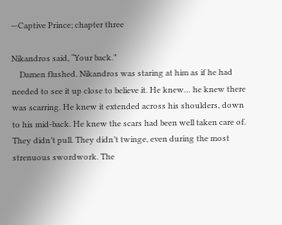—Captive Prince; chapter three

Nikandros said, “Your back.”
    Damen flushed. Nikandros was staring at him as if he had needed to see it up close to believe it. He knew… he knew there was scarring. He knew it extended across his shoulders, down to his mid-back. He knew the scars had been well taken care of. They didn’t pull. They didn’t twinge, even during the most strenuous swordwork. The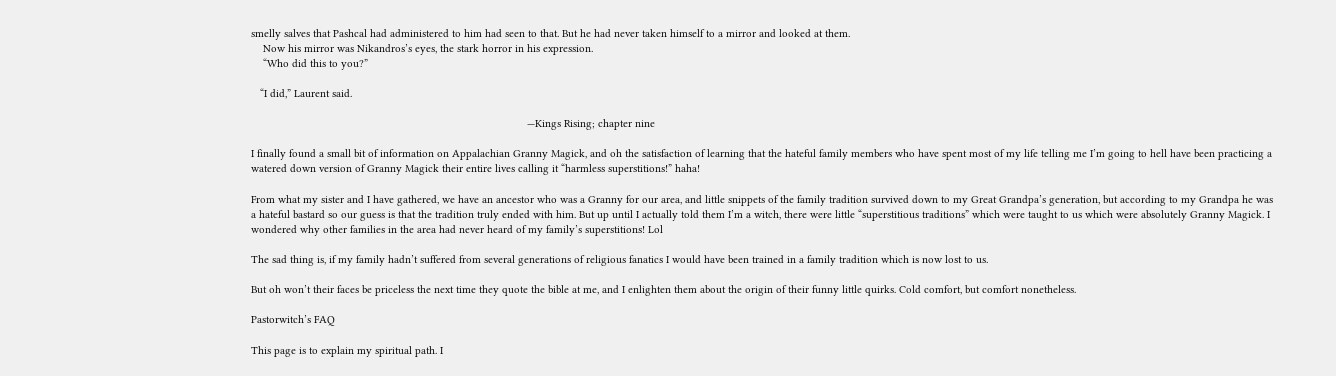smelly salves that Pashcal had administered to him had seen to that. But he had never taken himself to a mirror and looked at them.
    Now his mirror was Nikandros’s eyes, the stark horror in his expression.
    “Who did this to you?”

   “I did,” Laurent said.

                                                                                            —Kings Rising; chapter nine

I finally found a small bit of information on Appalachian Granny Magick, and oh the satisfaction of learning that the hateful family members who have spent most of my life telling me I’m going to hell have been practicing a watered down version of Granny Magick their entire lives calling it “harmless superstitions!” haha!

From what my sister and I have gathered, we have an ancestor who was a Granny for our area, and little snippets of the family tradition survived down to my Great Grandpa’s generation, but according to my Grandpa he was a hateful bastard so our guess is that the tradition truly ended with him. But up until I actually told them I’m a witch, there were little “superstitious traditions” which were taught to us which were absolutely Granny Magick. I wondered why other families in the area had never heard of my family’s superstitions! Lol

The sad thing is, if my family hadn’t suffered from several generations of religious fanatics I would have been trained in a family tradition which is now lost to us.

But oh won’t their faces be priceless the next time they quote the bible at me, and I enlighten them about the origin of their funny little quirks. Cold comfort, but comfort nonetheless.

Pastorwitch’s FAQ

This page is to explain my spiritual path. I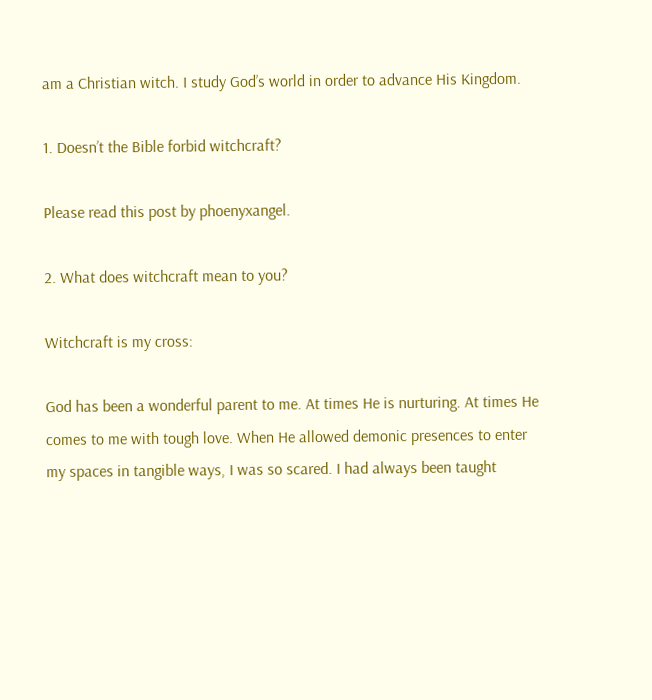am a Christian witch. I study God’s world in order to advance His Kingdom.

1. Doesn’t the Bible forbid witchcraft?

Please read this post by phoenyxangel.

2. What does witchcraft mean to you?

Witchcraft is my cross:

God has been a wonderful parent to me. At times He is nurturing. At times He comes to me with tough love. When He allowed demonic presences to enter my spaces in tangible ways, I was so scared. I had always been taught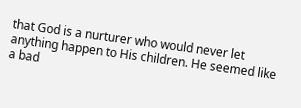that God is a nurturer who would never let anything happen to His children. He seemed like a bad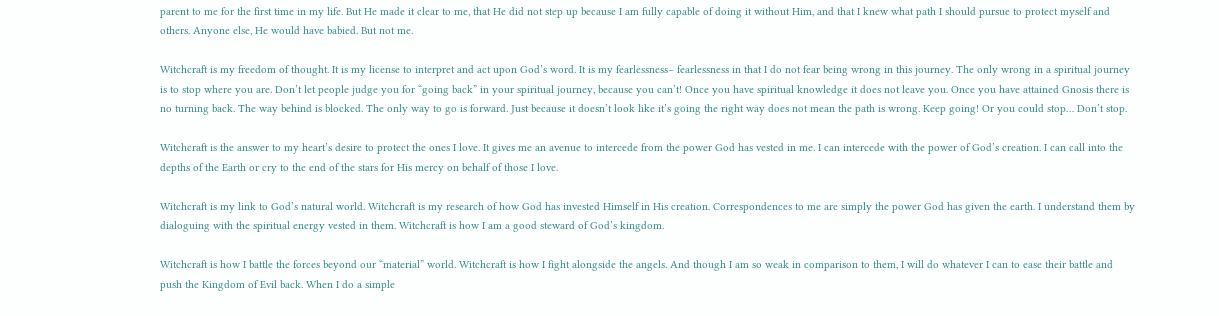parent to me for the first time in my life. But He made it clear to me, that He did not step up because I am fully capable of doing it without Him, and that I knew what path I should pursue to protect myself and others. Anyone else, He would have babied. But not me.

Witchcraft is my freedom of thought. It is my license to interpret and act upon God’s word. It is my fearlessness– fearlessness in that I do not fear being wrong in this journey. The only wrong in a spiritual journey is to stop where you are. Don’t let people judge you for “going back” in your spiritual journey, because you can’t! Once you have spiritual knowledge it does not leave you. Once you have attained Gnosis there is no turning back. The way behind is blocked. The only way to go is forward. Just because it doesn’t look like it’s going the right way does not mean the path is wrong. Keep going! Or you could stop… Don’t stop.

Witchcraft is the answer to my heart’s desire to protect the ones I love. It gives me an avenue to intercede from the power God has vested in me. I can intercede with the power of God’s creation. I can call into the depths of the Earth or cry to the end of the stars for His mercy on behalf of those I love.

Witchcraft is my link to God’s natural world. Witchcraft is my research of how God has invested Himself in His creation. Correspondences to me are simply the power God has given the earth. I understand them by dialoguing with the spiritual energy vested in them. Witchcraft is how I am a good steward of God’s kingdom.

Witchcraft is how I battle the forces beyond our “material” world. Witchcraft is how I fight alongside the angels. And though I am so weak in comparison to them, I will do whatever I can to ease their battle and push the Kingdom of Evil back. When I do a simple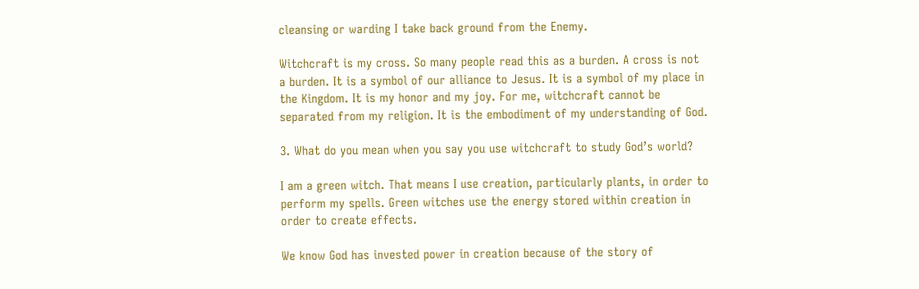cleansing or warding I take back ground from the Enemy.

Witchcraft is my cross. So many people read this as a burden. A cross is not a burden. It is a symbol of our alliance to Jesus. It is a symbol of my place in the Kingdom. It is my honor and my joy. For me, witchcraft cannot be separated from my religion. It is the embodiment of my understanding of God.

3. What do you mean when you say you use witchcraft to study God’s world?

I am a green witch. That means I use creation, particularly plants, in order to perform my spells. Green witches use the energy stored within creation in order to create effects.

We know God has invested power in creation because of the story of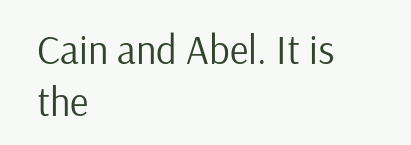Cain and Abel. It is the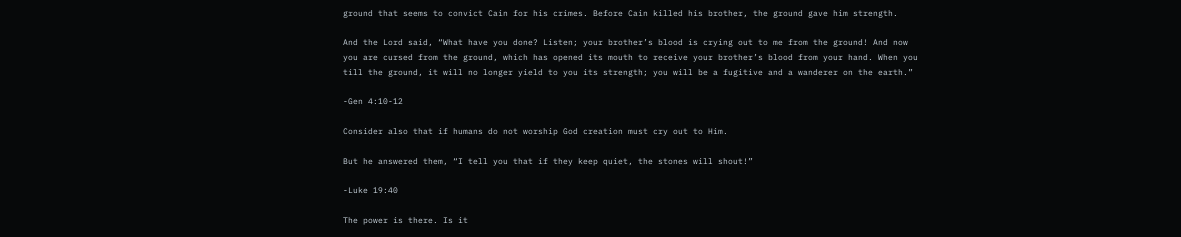ground that seems to convict Cain for his crimes. Before Cain killed his brother, the ground gave him strength.

And the Lord said, “What have you done? Listen; your brother’s blood is crying out to me from the ground! And now you are cursed from the ground, which has opened its mouth to receive your brother’s blood from your hand. When you till the ground, it will no longer yield to you its strength; you will be a fugitive and a wanderer on the earth.”

-Gen 4:10-12

Consider also that if humans do not worship God creation must cry out to Him.

But he answered them, “I tell you that if they keep quiet, the stones will shout!”

-Luke 19:40

The power is there. Is it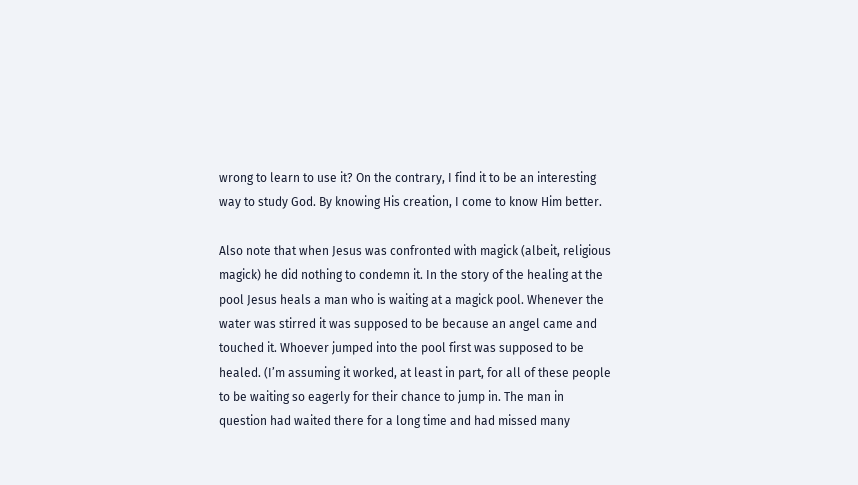wrong to learn to use it? On the contrary, I find it to be an interesting way to study God. By knowing His creation, I come to know Him better.

Also note that when Jesus was confronted with magick (albeit, religious magick) he did nothing to condemn it. In the story of the healing at the pool Jesus heals a man who is waiting at a magick pool. Whenever the water was stirred it was supposed to be because an angel came and touched it. Whoever jumped into the pool first was supposed to be healed. (I’m assuming it worked, at least in part, for all of these people to be waiting so eagerly for their chance to jump in. The man in question had waited there for a long time and had missed many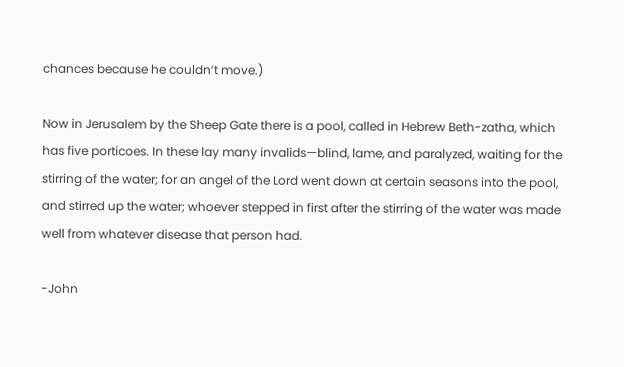chances because he couldn’t move.)

Now in Jerusalem by the Sheep Gate there is a pool, called in Hebrew Beth-zatha, which has five porticoes. In these lay many invalids—blind, lame, and paralyzed, waiting for the stirring of the water; for an angel of the Lord went down at certain seasons into the pool, and stirred up the water; whoever stepped in first after the stirring of the water was made well from whatever disease that person had.

-John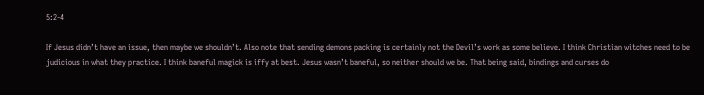5:2-4

If Jesus didn’t have an issue, then maybe we shouldn’t. Also note that sending demons packing is certainly not the Devil’s work as some believe. I think Christian witches need to be judicious in what they practice. I think baneful magick is iffy at best. Jesus wasn’t baneful, so neither should we be. That being said, bindings and curses do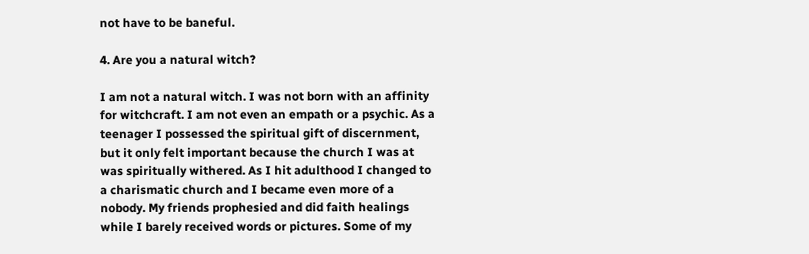not have to be baneful.

4. Are you a natural witch?

I am not a natural witch. I was not born with an affinity for witchcraft. I am not even an empath or a psychic. As a teenager I possessed the spiritual gift of discernment, but it only felt important because the church I was at was spiritually withered. As I hit adulthood I changed to a charismatic church and I became even more of a nobody. My friends prophesied and did faith healings while I barely received words or pictures. Some of my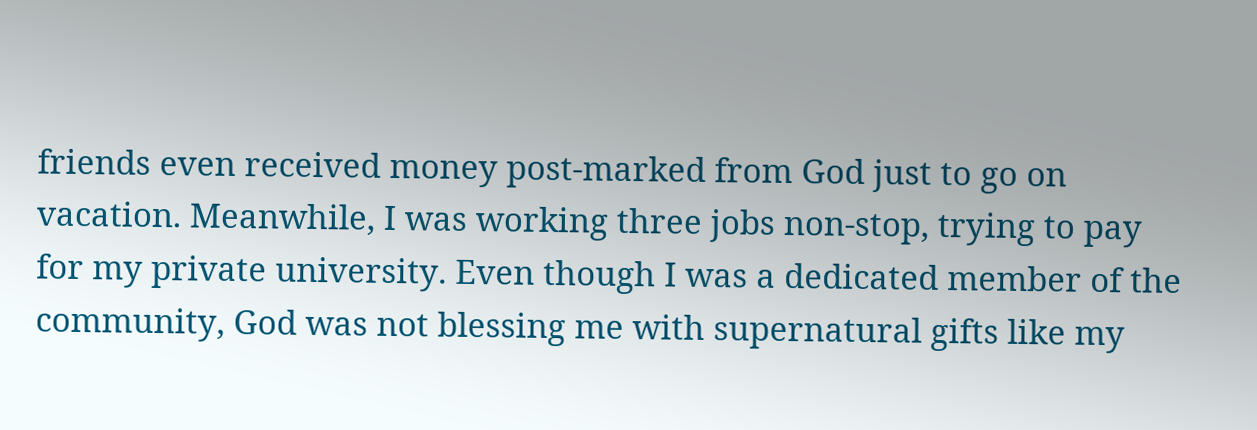friends even received money post-marked from God just to go on vacation. Meanwhile, I was working three jobs non-stop, trying to pay for my private university. Even though I was a dedicated member of the community, God was not blessing me with supernatural gifts like my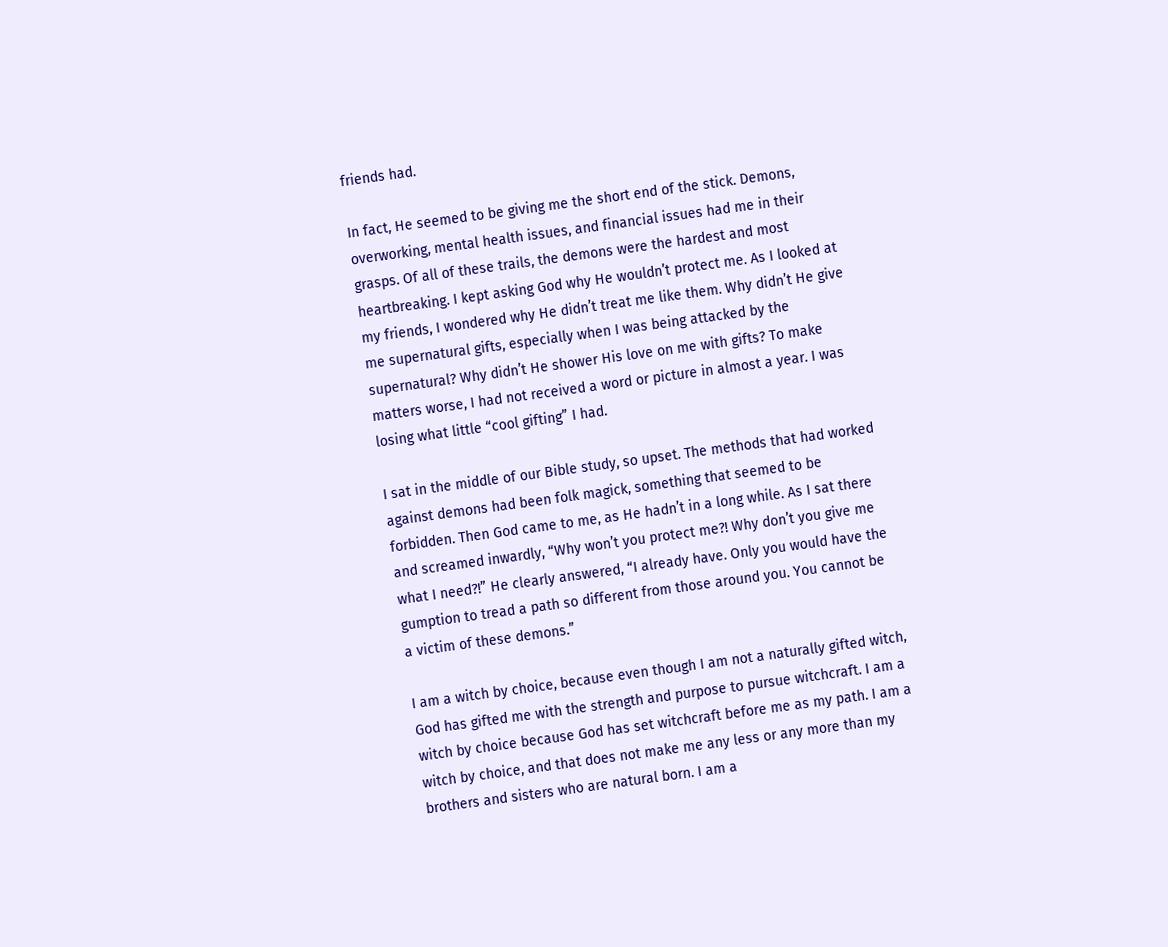friends had.

In fact, He seemed to be giving me the short end of the stick. Demons, overworking, mental health issues, and financial issues had me in their grasps. Of all of these trails, the demons were the hardest and most heartbreaking. I kept asking God why He wouldn’t protect me. As I looked at my friends, I wondered why He didn’t treat me like them. Why didn’t He give me supernatural gifts, especially when I was being attacked by the supernatural? Why didn’t He shower His love on me with gifts? To make matters worse, I had not received a word or picture in almost a year. I was losing what little “cool gifting” I had.

I sat in the middle of our Bible study, so upset. The methods that had worked against demons had been folk magick, something that seemed to be forbidden. Then God came to me, as He hadn’t in a long while. As I sat there and screamed inwardly, “Why won’t you protect me?! Why don’t you give me what I need?!” He clearly answered, “I already have. Only you would have the gumption to tread a path so different from those around you. You cannot be a victim of these demons.”

I am a witch by choice, because even though I am not a naturally gifted witch, God has gifted me with the strength and purpose to pursue witchcraft. I am a witch by choice because God has set witchcraft before me as my path. I am a witch by choice, and that does not make me any less or any more than my brothers and sisters who are natural born. I am a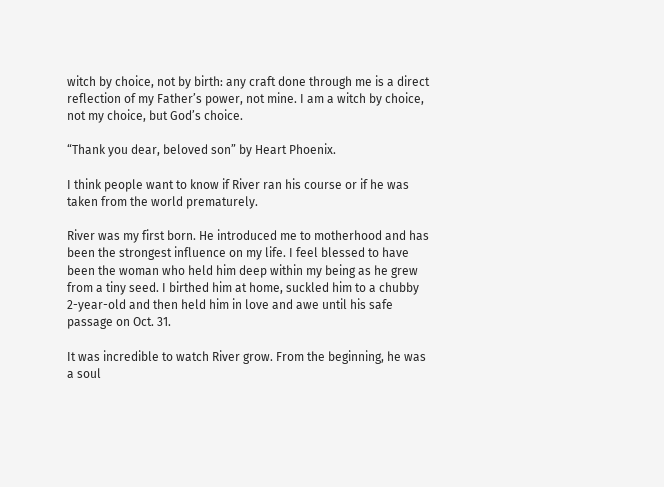witch by choice, not by birth: any craft done through me is a direct reflection of my Father’s power, not mine. I am a witch by choice, not my choice, but God’s choice.

“Thank you dear, beloved son” by Heart Phoenix.

I think people want to know if River ran his course or if he was taken from the world prematurely.

River was my first born. He introduced me to motherhood and has been the strongest influence on my life. I feel blessed to have been the woman who held him deep within my being as he grew from a tiny seed. I birthed him at home, suckled him to a chubby 2-year-old and then held him in love and awe until his safe passage on Oct. 31.

It was incredible to watch River grow. From the beginning, he was a soul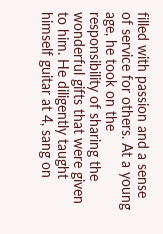filled with passion and a sense of service for others. At a young age, he took on the responsibility of sharing the wonderful gifts that were given to him. He diligently taught himself guitar at 4, sang on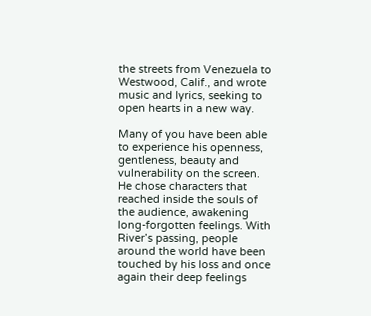the streets from Venezuela to Westwood, Calif., and wrote music and lyrics, seeking to open hearts in a new way.

Many of you have been able to experience his openness, gentleness, beauty and vulnerability on the screen. He chose characters that reached inside the souls of the audience, awakening long-forgotten feelings. With River’s passing, people around the world have been touched by his loss and once again their deep feelings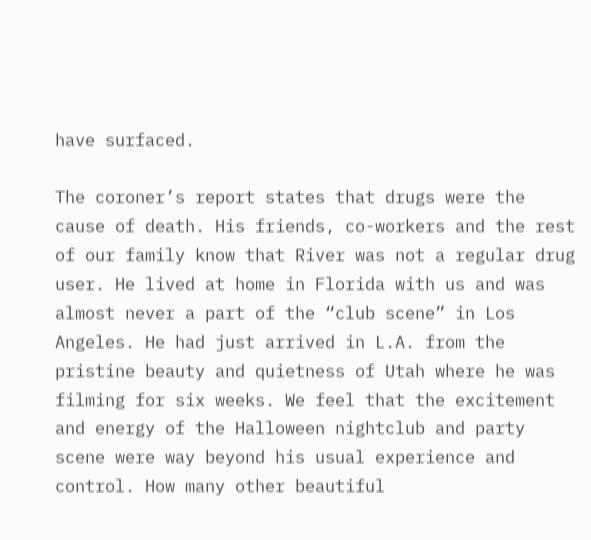have surfaced.

The coroner’s report states that drugs were the cause of death. His friends, co-workers and the rest of our family know that River was not a regular drug user. He lived at home in Florida with us and was almost never a part of the “club scene” in Los Angeles. He had just arrived in L.A. from the pristine beauty and quietness of Utah where he was filming for six weeks. We feel that the excitement and energy of the Halloween nightclub and party scene were way beyond his usual experience and control. How many other beautiful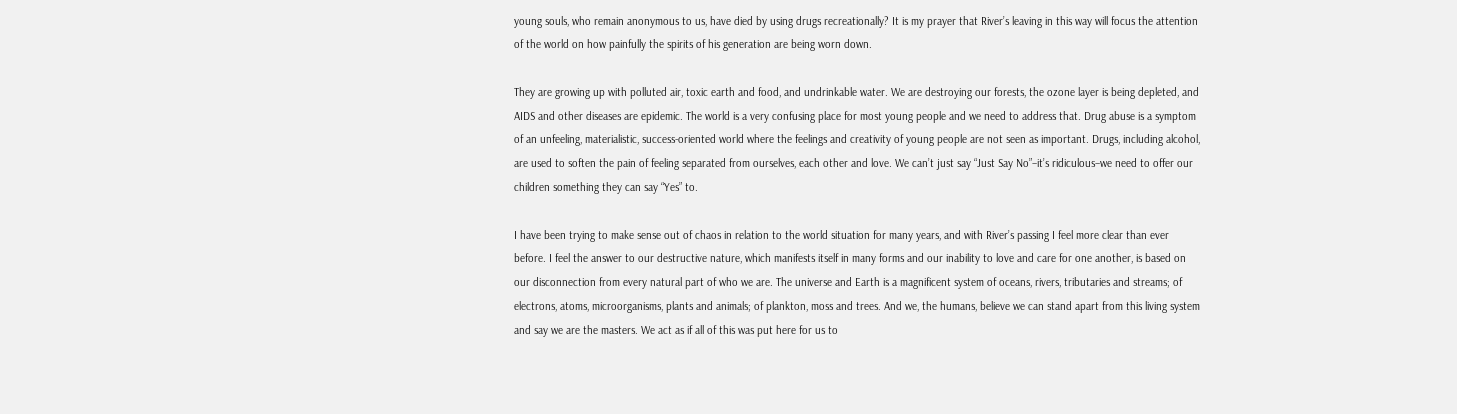young souls, who remain anonymous to us, have died by using drugs recreationally? It is my prayer that River’s leaving in this way will focus the attention of the world on how painfully the spirits of his generation are being worn down.

They are growing up with polluted air, toxic earth and food, and undrinkable water. We are destroying our forests, the ozone layer is being depleted, and AIDS and other diseases are epidemic. The world is a very confusing place for most young people and we need to address that. Drug abuse is a symptom of an unfeeling, materialistic, success-oriented world where the feelings and creativity of young people are not seen as important. Drugs, including alcohol, are used to soften the pain of feeling separated from ourselves, each other and love. We can’t just say “Just Say No”–it’s ridiculous–we need to offer our children something they can say “Yes” to.

I have been trying to make sense out of chaos in relation to the world situation for many years, and with River’s passing I feel more clear than ever before. I feel the answer to our destructive nature, which manifests itself in many forms and our inability to love and care for one another, is based on our disconnection from every natural part of who we are. The universe and Earth is a magnificent system of oceans, rivers, tributaries and streams; of electrons, atoms, microorganisms, plants and animals; of plankton, moss and trees. And we, the humans, believe we can stand apart from this living system and say we are the masters. We act as if all of this was put here for us to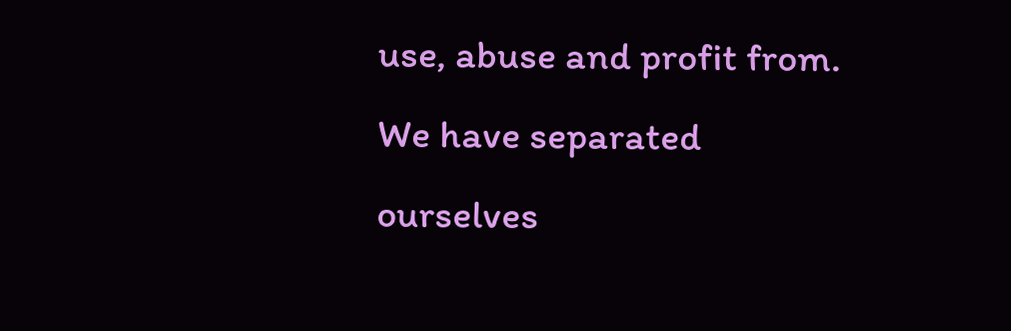use, abuse and profit from. We have separated ourselves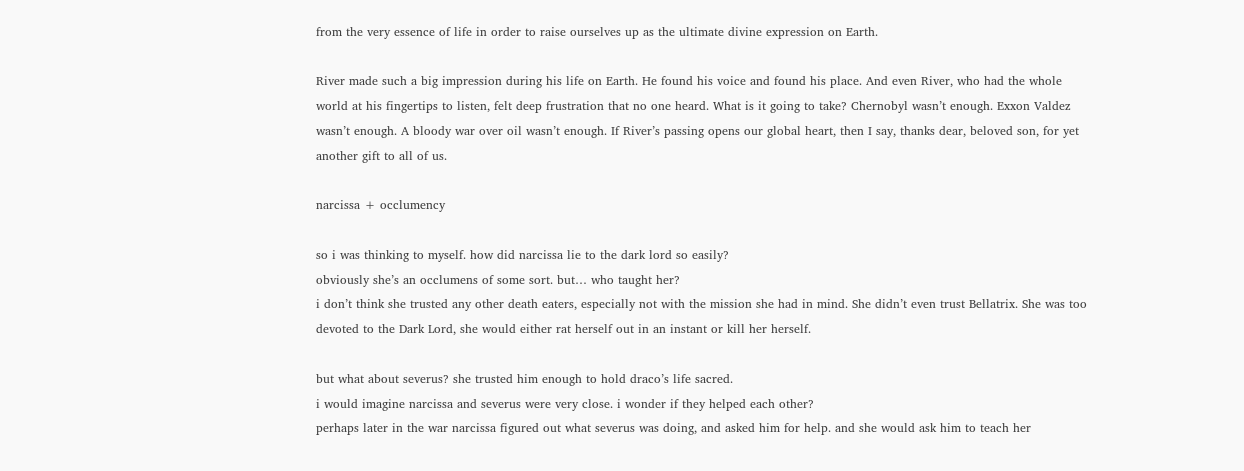from the very essence of life in order to raise ourselves up as the ultimate divine expression on Earth.

River made such a big impression during his life on Earth. He found his voice and found his place. And even River, who had the whole world at his fingertips to listen, felt deep frustration that no one heard. What is it going to take? Chernobyl wasn’t enough. Exxon Valdez wasn’t enough. A bloody war over oil wasn’t enough. If River’s passing opens our global heart, then I say, thanks dear, beloved son, for yet another gift to all of us.

narcissa + occlumency

so i was thinking to myself. how did narcissa lie to the dark lord so easily?
obviously she’s an occlumens of some sort. but… who taught her?
i don’t think she trusted any other death eaters, especially not with the mission she had in mind. She didn’t even trust Bellatrix. She was too devoted to the Dark Lord, she would either rat herself out in an instant or kill her herself.

but what about severus? she trusted him enough to hold draco’s life sacred.
i would imagine narcissa and severus were very close. i wonder if they helped each other?
perhaps later in the war narcissa figured out what severus was doing, and asked him for help. and she would ask him to teach her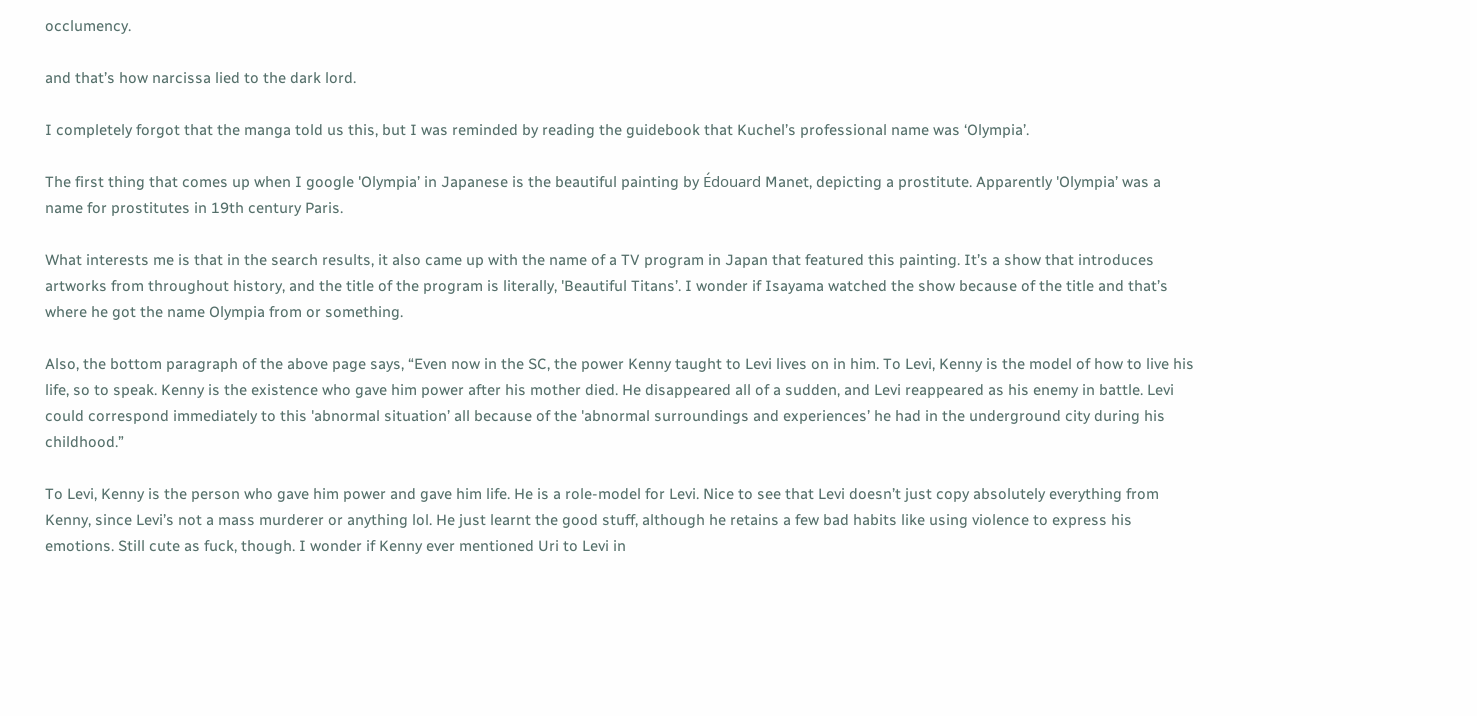occlumency.

and that’s how narcissa lied to the dark lord.

I completely forgot that the manga told us this, but I was reminded by reading the guidebook that Kuchel’s professional name was ‘Olympia’.

The first thing that comes up when I google 'Olympia’ in Japanese is the beautiful painting by Édouard Manet, depicting a prostitute. Apparently 'Olympia’ was a name for prostitutes in 19th century Paris.

What interests me is that in the search results, it also came up with the name of a TV program in Japan that featured this painting. It’s a show that introduces artworks from throughout history, and the title of the program is literally, 'Beautiful Titans’. I wonder if Isayama watched the show because of the title and that’s where he got the name Olympia from or something.

Also, the bottom paragraph of the above page says, “Even now in the SC, the power Kenny taught to Levi lives on in him. To Levi, Kenny is the model of how to live his life, so to speak. Kenny is the existence who gave him power after his mother died. He disappeared all of a sudden, and Levi reappeared as his enemy in battle. Levi could correspond immediately to this 'abnormal situation’ all because of the 'abnormal surroundings and experiences’ he had in the underground city during his childhood.”

To Levi, Kenny is the person who gave him power and gave him life. He is a role-model for Levi. Nice to see that Levi doesn’t just copy absolutely everything from Kenny, since Levi’s not a mass murderer or anything lol. He just learnt the good stuff, although he retains a few bad habits like using violence to express his emotions. Still cute as fuck, though. I wonder if Kenny ever mentioned Uri to Levi in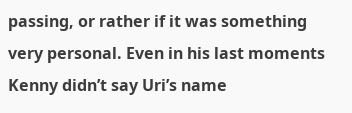passing, or rather if it was something very personal. Even in his last moments Kenny didn’t say Uri’s name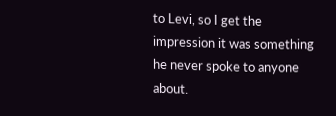to Levi, so I get the impression it was something he never spoke to anyone about.